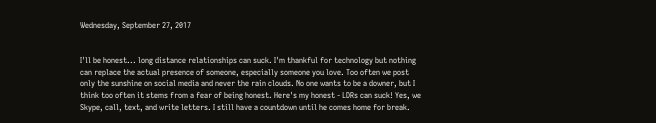Wednesday, September 27, 2017


I'll be honest... long distance relationships can suck. I'm thankful for technology but nothing can replace the actual presence of someone, especially someone you love. Too often we post only the sunshine on social media and never the rain clouds. No one wants to be a downer, but I think too often it stems from a fear of being honest. Here's my honest - LDRs can suck! Yes, we Skype, call, text, and write letters. I still have a countdown until he comes home for break.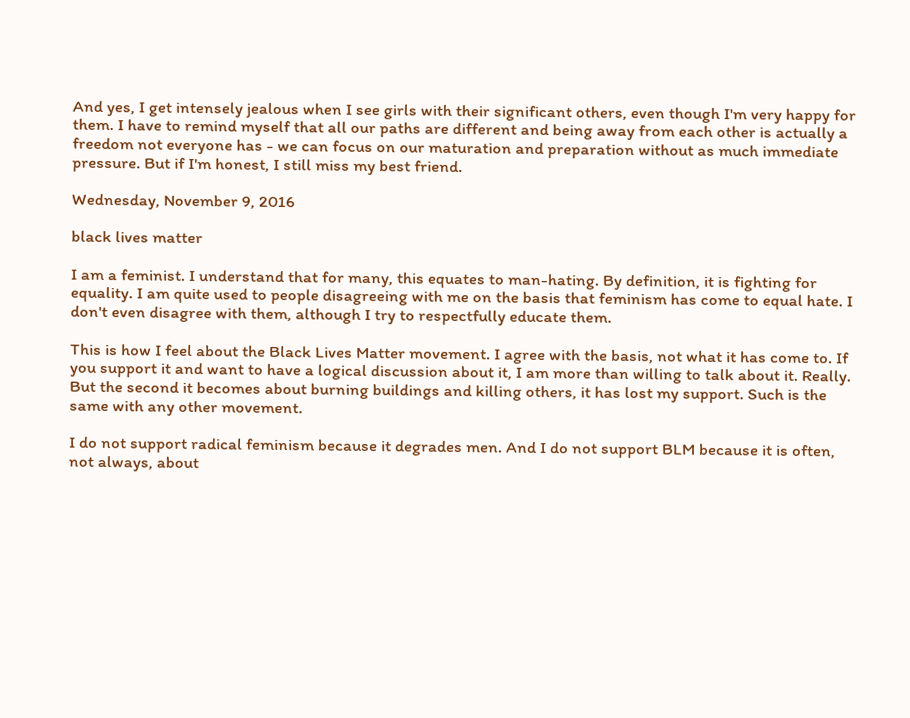And yes, I get intensely jealous when I see girls with their significant others, even though I'm very happy for them. I have to remind myself that all our paths are different and being away from each other is actually a freedom not everyone has - we can focus on our maturation and preparation without as much immediate pressure. But if I'm honest, I still miss my best friend.

Wednesday, November 9, 2016

black lives matter

I am a feminist. I understand that for many, this equates to man-hating. By definition, it is fighting for equality. I am quite used to people disagreeing with me on the basis that feminism has come to equal hate. I don't even disagree with them, although I try to respectfully educate them.

This is how I feel about the Black Lives Matter movement. I agree with the basis, not what it has come to. If you support it and want to have a logical discussion about it, I am more than willing to talk about it. Really. But the second it becomes about burning buildings and killing others, it has lost my support. Such is the same with any other movement.

I do not support radical feminism because it degrades men. And I do not support BLM because it is often, not always, about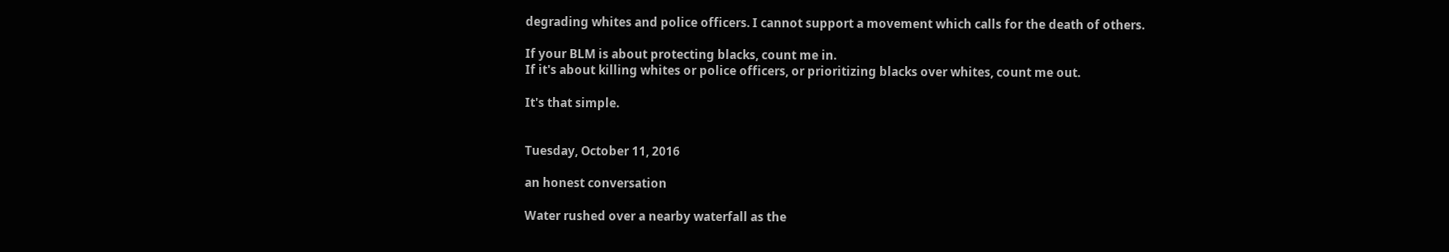degrading whites and police officers. I cannot support a movement which calls for the death of others.

If your BLM is about protecting blacks, count me in.
If it's about killing whites or police officers, or prioritizing blacks over whites, count me out.

It's that simple.


Tuesday, October 11, 2016

an honest conversation

Water rushed over a nearby waterfall as the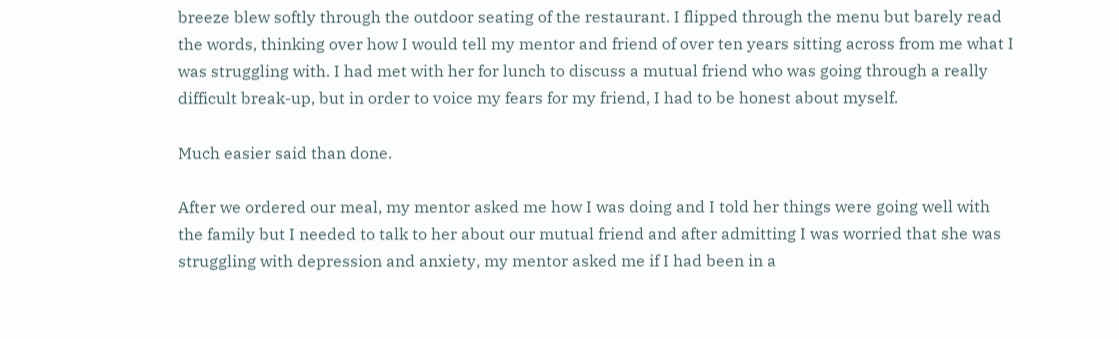breeze blew softly through the outdoor seating of the restaurant. I flipped through the menu but barely read the words, thinking over how I would tell my mentor and friend of over ten years sitting across from me what I was struggling with. I had met with her for lunch to discuss a mutual friend who was going through a really difficult break-up, but in order to voice my fears for my friend, I had to be honest about myself.

Much easier said than done.

After we ordered our meal, my mentor asked me how I was doing and I told her things were going well with the family but I needed to talk to her about our mutual friend and after admitting I was worried that she was struggling with depression and anxiety, my mentor asked me if I had been in a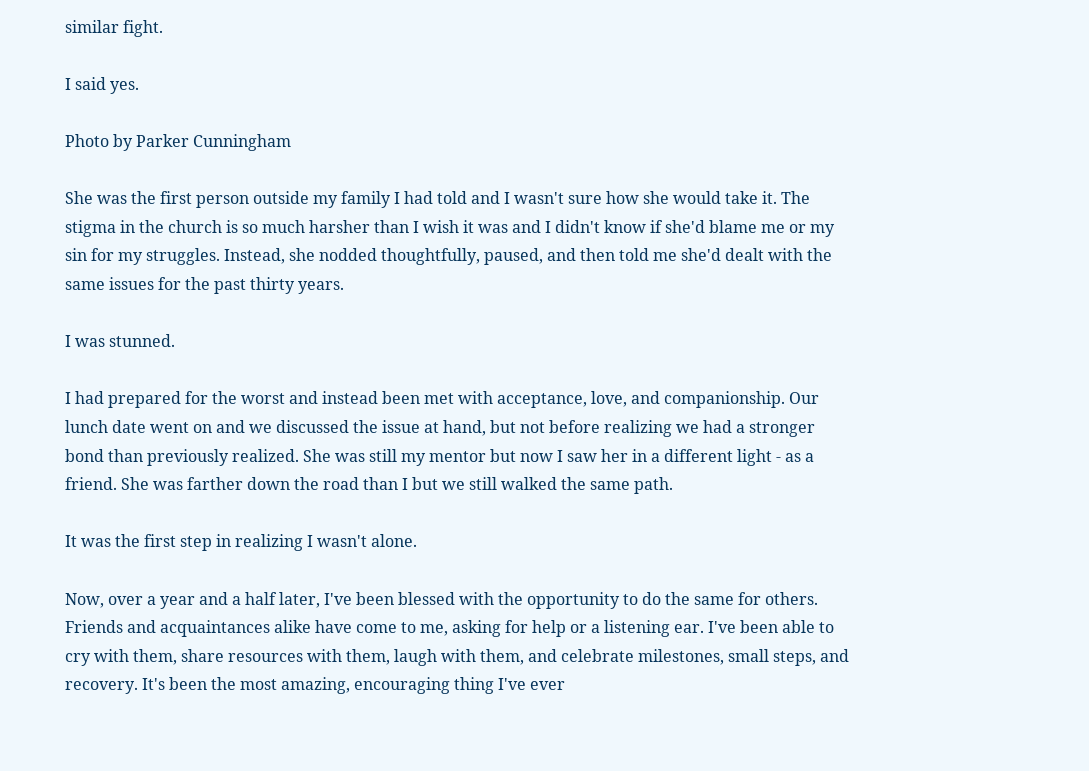similar fight.

I said yes.

Photo by Parker Cunningham

She was the first person outside my family I had told and I wasn't sure how she would take it. The stigma in the church is so much harsher than I wish it was and I didn't know if she'd blame me or my sin for my struggles. Instead, she nodded thoughtfully, paused, and then told me she'd dealt with the same issues for the past thirty years.

I was stunned.

I had prepared for the worst and instead been met with acceptance, love, and companionship. Our lunch date went on and we discussed the issue at hand, but not before realizing we had a stronger bond than previously realized. She was still my mentor but now I saw her in a different light - as a friend. She was farther down the road than I but we still walked the same path.

It was the first step in realizing I wasn't alone.

Now, over a year and a half later, I've been blessed with the opportunity to do the same for others. Friends and acquaintances alike have come to me, asking for help or a listening ear. I've been able to cry with them, share resources with them, laugh with them, and celebrate milestones, small steps, and recovery. It's been the most amazing, encouraging thing I've ever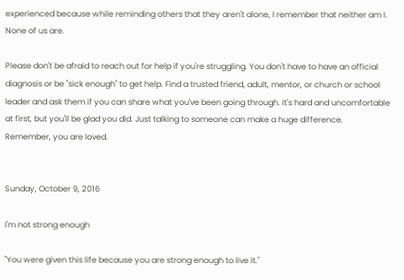experienced because while reminding others that they aren't alone, I remember that neither am I.
None of us are.

Please don't be afraid to reach out for help if you're struggling. You don't have to have an official diagnosis or be "sick enough" to get help. Find a trusted friend, adult, mentor, or church or school leader and ask them if you can share what you've been going through. It's hard and uncomfortable at first, but you'll be glad you did. Just talking to someone can make a huge difference.
Remember, you are loved.


Sunday, October 9, 2016

I'm not strong enough

"You were given this life because you are strong enough to live it."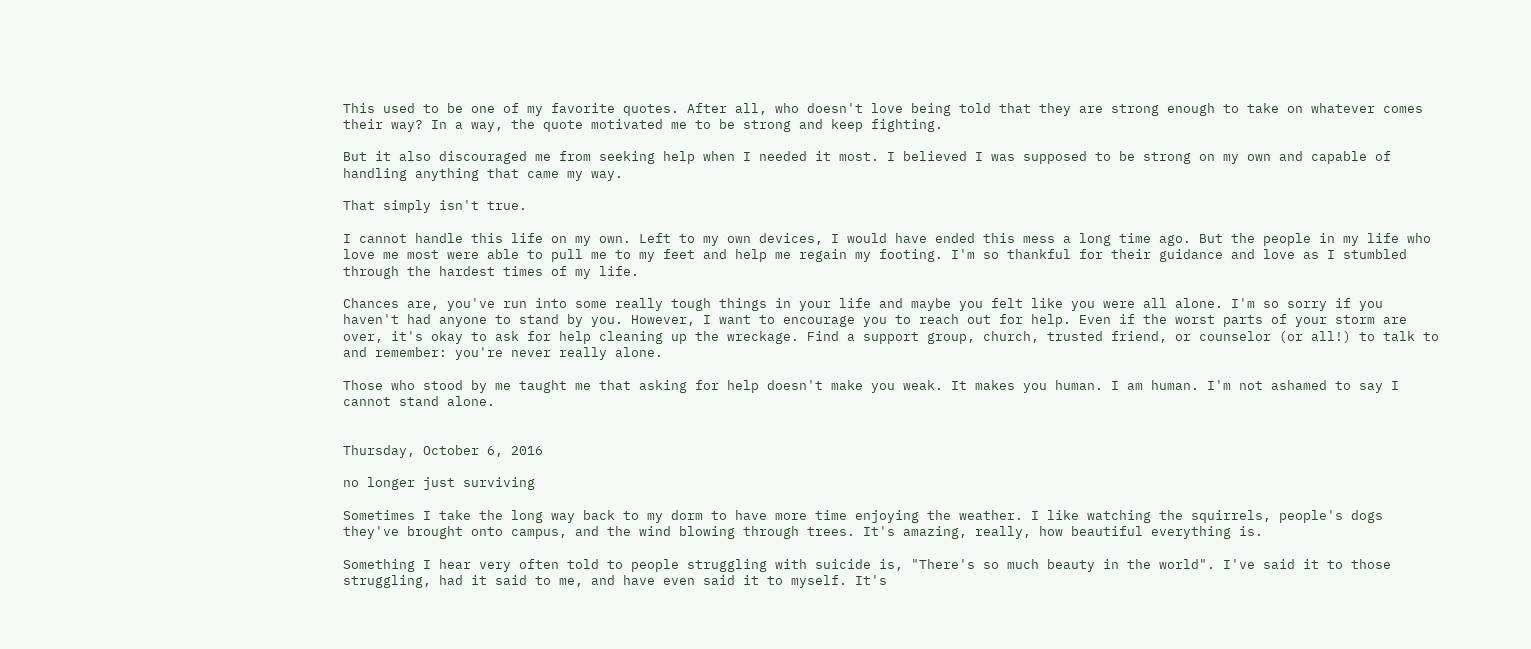This used to be one of my favorite quotes. After all, who doesn't love being told that they are strong enough to take on whatever comes their way? In a way, the quote motivated me to be strong and keep fighting.

But it also discouraged me from seeking help when I needed it most. I believed I was supposed to be strong on my own and capable of handling anything that came my way.

That simply isn't true.

I cannot handle this life on my own. Left to my own devices, I would have ended this mess a long time ago. But the people in my life who love me most were able to pull me to my feet and help me regain my footing. I'm so thankful for their guidance and love as I stumbled through the hardest times of my life.

Chances are, you've run into some really tough things in your life and maybe you felt like you were all alone. I'm so sorry if you haven't had anyone to stand by you. However, I want to encourage you to reach out for help. Even if the worst parts of your storm are over, it's okay to ask for help cleaning up the wreckage. Find a support group, church, trusted friend, or counselor (or all!) to talk to and remember: you're never really alone.

Those who stood by me taught me that asking for help doesn't make you weak. It makes you human. I am human. I'm not ashamed to say I cannot stand alone.


Thursday, October 6, 2016

no longer just surviving

Sometimes I take the long way back to my dorm to have more time enjoying the weather. I like watching the squirrels, people's dogs they've brought onto campus, and the wind blowing through trees. It's amazing, really, how beautiful everything is.

Something I hear very often told to people struggling with suicide is, "There's so much beauty in the world". I've said it to those struggling, had it said to me, and have even said it to myself. It's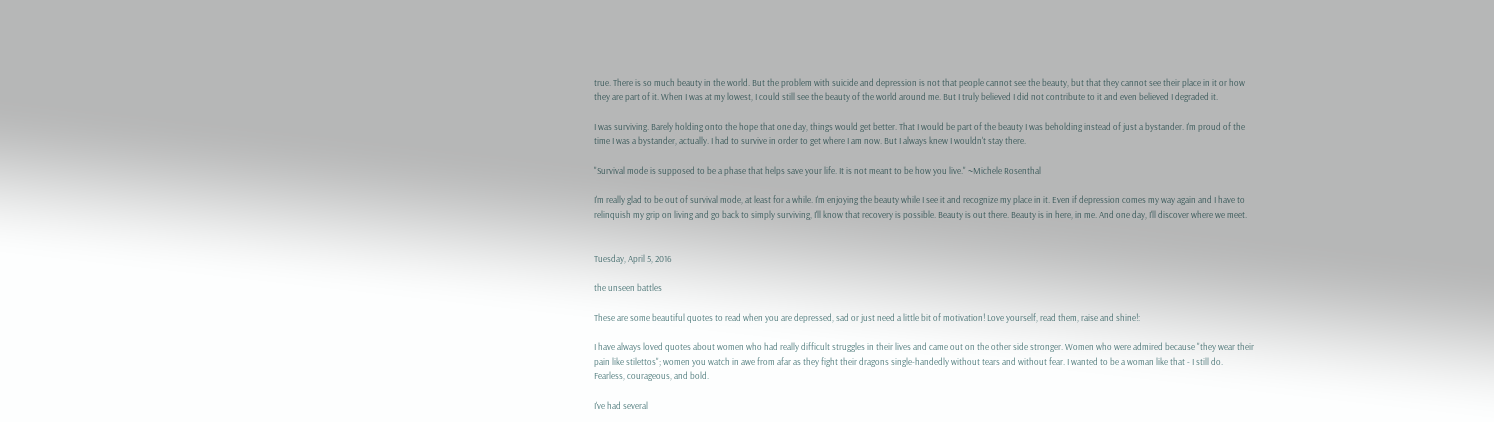true. There is so much beauty in the world. But the problem with suicide and depression is not that people cannot see the beauty, but that they cannot see their place in it or how they are part of it. When I was at my lowest, I could still see the beauty of the world around me. But I truly believed I did not contribute to it and even believed I degraded it.

I was surviving. Barely holding onto the hope that one day, things would get better. That I would be part of the beauty I was beholding instead of just a bystander. I'm proud of the time I was a bystander, actually. I had to survive in order to get where I am now. But I always knew I wouldn't stay there.

"Survival mode is supposed to be a phase that helps save your life. It is not meant to be how you live." ~Michele Rosenthal

I'm really glad to be out of survival mode, at least for a while. I'm enjoying the beauty while I see it and recognize my place in it. Even if depression comes my way again and I have to relinquish my grip on living and go back to simply surviving, I'll know that recovery is possible. Beauty is out there. Beauty is in here, in me. And one day, I'll discover where we meet.


Tuesday, April 5, 2016

the unseen battles

These are some beautiful quotes to read when you are depressed, sad or just need a little bit of motivation! Love yourself, read them, raise and shine!:

I have always loved quotes about women who had really difficult struggles in their lives and came out on the other side stronger. Women who were admired because "they wear their pain like stilettos"; women you watch in awe from afar as they fight their dragons single-handedly without tears and without fear. I wanted to be a woman like that - I still do.
Fearless, courageous, and bold.

I've had several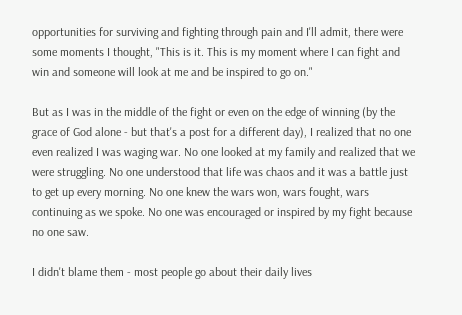opportunities for surviving and fighting through pain and I'll admit, there were some moments I thought, "This is it. This is my moment where I can fight and win and someone will look at me and be inspired to go on."

But as I was in the middle of the fight or even on the edge of winning (by the grace of God alone - but that's a post for a different day), I realized that no one even realized I was waging war. No one looked at my family and realized that we were struggling. No one understood that life was chaos and it was a battle just to get up every morning. No one knew the wars won, wars fought, wars continuing as we spoke. No one was encouraged or inspired by my fight because no one saw.

I didn't blame them - most people go about their daily lives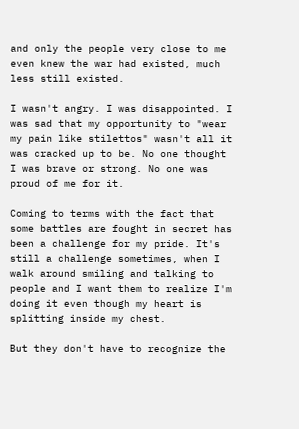and only the people very close to me even knew the war had existed, much less still existed.

I wasn't angry. I was disappointed. I was sad that my opportunity to "wear my pain like stilettos" wasn't all it was cracked up to be. No one thought I was brave or strong. No one was proud of me for it.

Coming to terms with the fact that some battles are fought in secret has been a challenge for my pride. It's still a challenge sometimes, when I walk around smiling and talking to people and I want them to realize I'm doing it even though my heart is splitting inside my chest.

But they don't have to recognize the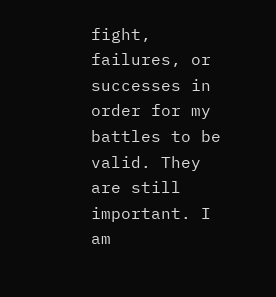fight, failures, or successes in order for my battles to be valid. They are still important. I am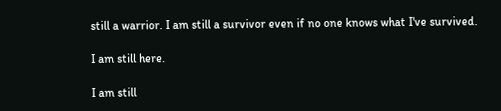still a warrior. I am still a survivor even if no one knows what I've survived.

I am still here.

I am still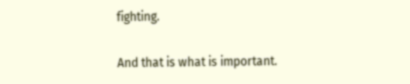fighting.

And that is what is important.